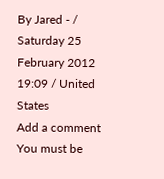By Jared - / Saturday 25 February 2012 19:09 / United States
Add a comment
You must be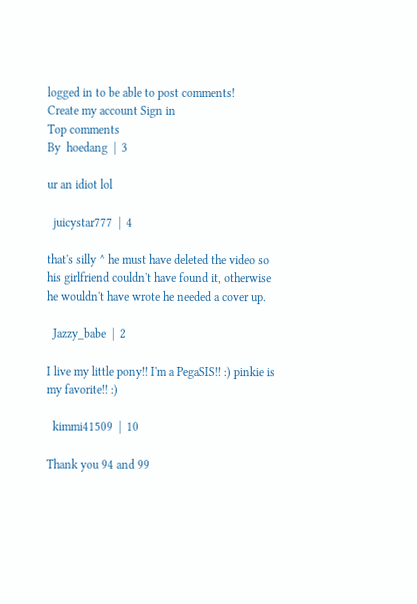logged in to be able to post comments!
Create my account Sign in
Top comments
By  hoedang  |  3

ur an idiot lol

  juicystar777  |  4

that's silly ^ he must have deleted the video so his girlfriend couldn't have found it, otherwise he wouldn't have wrote he needed a cover up.

  Jazzy_babe  |  2

I live my little pony!! I'm a PegaSIS!! :) pinkie is my favorite!! :)

  kimmi41509  |  10

Thank you 94 and 99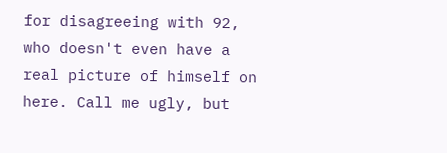for disagreeing with 92, who doesn't even have a real picture of himself on here. Call me ugly, but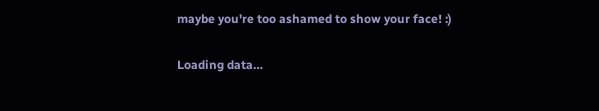maybe you're too ashamed to show your face! :)

Loading data…